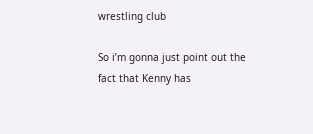wrestling club

So i’m gonna just point out the fact that Kenny has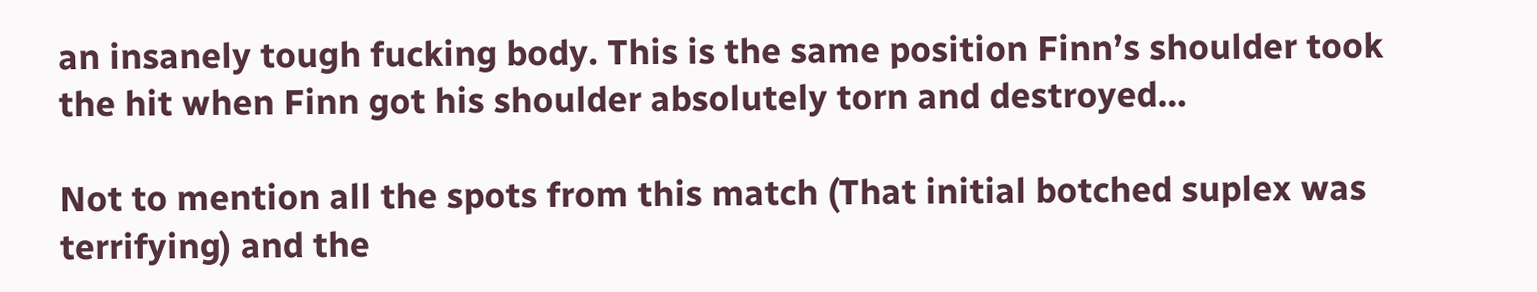an insanely tough fucking body. This is the same position Finn’s shoulder took the hit when Finn got his shoulder absolutely torn and destroyed…

Not to mention all the spots from this match (That initial botched suplex was terrifying) and the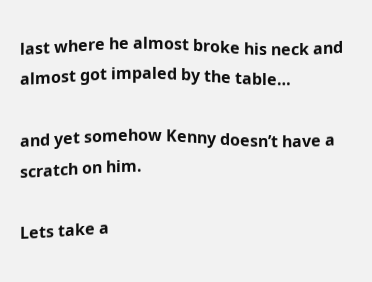last where he almost broke his neck and almost got impaled by the table…

and yet somehow Kenny doesn’t have a scratch on him.

Lets take a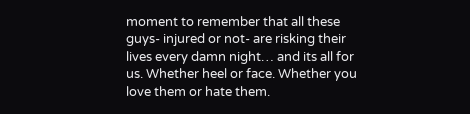moment to remember that all these guys- injured or not- are risking their lives every damn night… and its all for us. Whether heel or face. Whether you love them or hate them.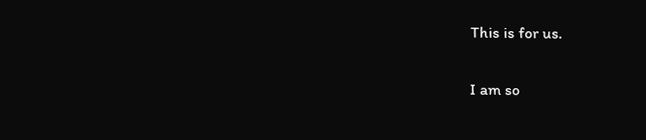This is for us.

I am so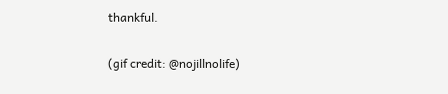thankful.

(gif credit: @nojillnolife)